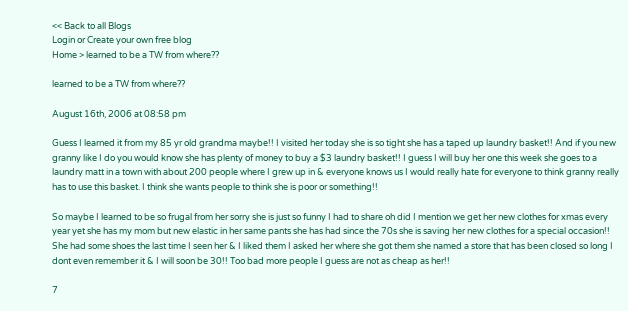<< Back to all Blogs
Login or Create your own free blog
Home > learned to be a TW from where??

learned to be a TW from where??

August 16th, 2006 at 08:58 pm

Guess I learned it from my 85 yr old grandma maybe!! I visited her today she is so tight she has a taped up laundry basket!! And if you new granny like I do you would know she has plenty of money to buy a $3 laundry basket!! I guess I will buy her one this week she goes to a laundry matt in a town with about 200 people where I grew up in & everyone knows us I would really hate for everyone to think granny really has to use this basket. I think she wants people to think she is poor or something!!

So maybe I learned to be so frugal from her sorry she is just so funny I had to share oh did I mention we get her new clothes for xmas every year yet she has my mom but new elastic in her same pants she has had since the 70s she is saving her new clothes for a special occasion!! She had some shoes the last time I seen her & I liked them I asked her where she got them she named a store that has been closed so long I dont even remember it & I will soon be 30!! Too bad more people I guess are not as cheap as her!!

7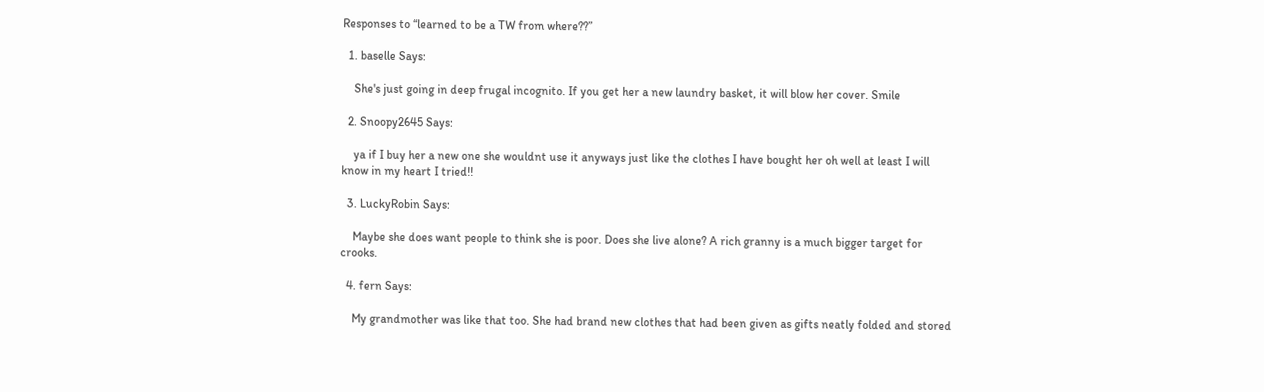Responses to “learned to be a TW from where??”

  1. baselle Says:

    She's just going in deep frugal incognito. If you get her a new laundry basket, it will blow her cover. Smile

  2. Snoopy2645 Says:

    ya if I buy her a new one she wouldnt use it anyways just like the clothes I have bought her oh well at least I will know in my heart I tried!!

  3. LuckyRobin Says:

    Maybe she does want people to think she is poor. Does she live alone? A rich granny is a much bigger target for crooks.

  4. fern Says:

    My grandmother was like that too. She had brand new clothes that had been given as gifts neatly folded and stored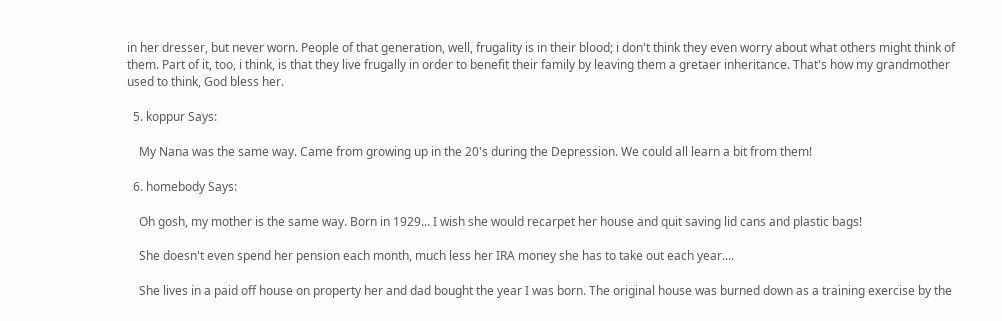in her dresser, but never worn. People of that generation, well, frugality is in their blood; i don't think they even worry about what others might think of them. Part of it, too, i think, is that they live frugally in order to benefit their family by leaving them a gretaer inheritance. That's how my grandmother used to think, God bless her.

  5. koppur Says:

    My Nana was the same way. Came from growing up in the 20's during the Depression. We could all learn a bit from them!

  6. homebody Says:

    Oh gosh, my mother is the same way. Born in 1929... I wish she would recarpet her house and quit saving lid cans and plastic bags!

    She doesn't even spend her pension each month, much less her IRA money she has to take out each year....

    She lives in a paid off house on property her and dad bought the year I was born. The original house was burned down as a training exercise by the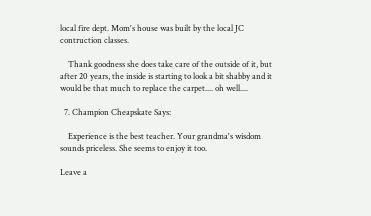local fire dept. Mom's house was built by the local JC contruction classes.

    Thank goodness she does take care of the outside of it, but after 20 years, the inside is starting to look a bit shabby and it would be that much to replace the carpet.... oh well....

  7. Champion Cheapskate Says:

    Experience is the best teacher. Your grandma's wisdom sounds priceless. She seems to enjoy it too.

Leave a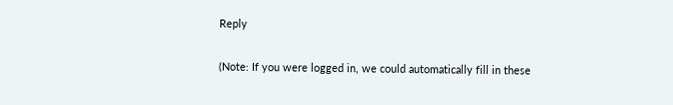Reply

(Note: If you were logged in, we could automatically fill in these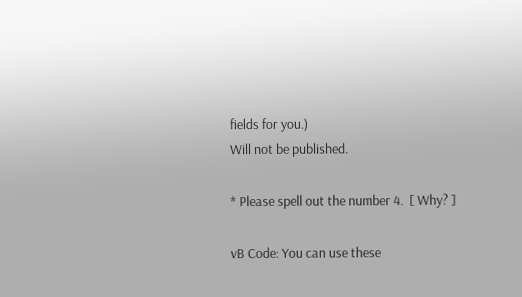fields for you.)
Will not be published.

* Please spell out the number 4.  [ Why? ]

vB Code: You can use these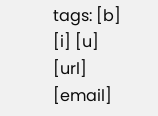tags: [b] [i] [u] [url] [email]